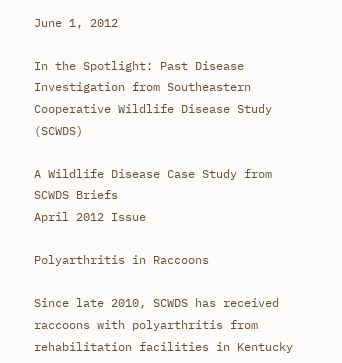June 1, 2012

In the Spotlight: Past Disease Investigation from Southeastern Cooperative Wildlife Disease Study (SCWDS)

A Wildlife Disease Case Study from SCWDS Briefs
April 2012 Issue

Polyarthritis in Raccoons

Since late 2010, SCWDS has received raccoons with polyarthritis from rehabilitation facilities in Kentucky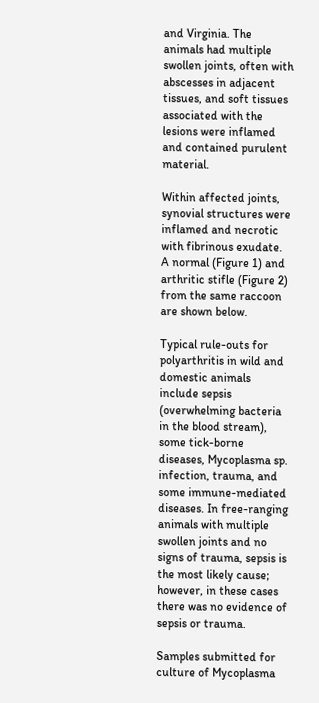and Virginia. The animals had multiple swollen joints, often with abscesses in adjacent tissues, and soft tissues associated with the lesions were inflamed and contained purulent material.

Within affected joints, synovial structures were inflamed and necrotic with fibrinous exudate. A normal (Figure 1) and arthritic stifle (Figure 2) from the same raccoon are shown below.

Typical rule-outs for polyarthritis in wild and domestic animals include sepsis (overwhelming bacteria in the blood stream), some tick-borne diseases, Mycoplasma sp. infection, trauma, and some immune-mediated diseases. In free-ranging animals with multiple swollen joints and no signs of trauma, sepsis is the most likely cause; however, in these cases there was no evidence of sepsis or trauma.

Samples submitted for culture of Mycoplasma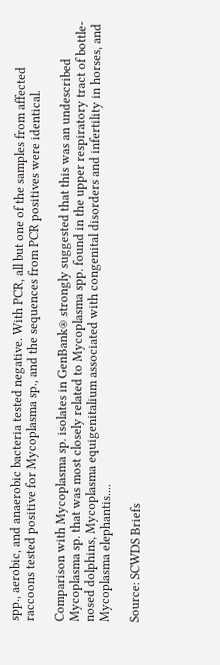spp., aerobic, and anaerobic bacteria tested negative. With PCR, all but one of the samples from affected raccoons tested positive for Mycoplasma sp., and the sequences from PCR positives were identical.

Comparison with Mycoplasma sp. isolates in GenBank® strongly suggested that this was an undescribed Mycoplasma sp. that was most closely related to Mycoplasma spp. found in the upper respiratory tract of bottle-nosed dolphins, Mycoplasma equigenitalium associated with congenital disorders and infertility in horses, and Mycoplasma elephantis....

Source: SCWDS Briefs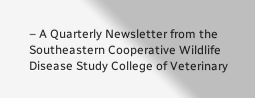– A Quarterly Newsletter from the Southeastern Cooperative Wildlife Disease Study College of Veterinary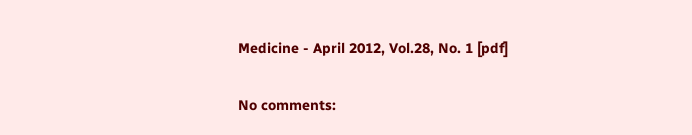Medicine - April 2012, Vol.28, No. 1 [pdf]

No comments: